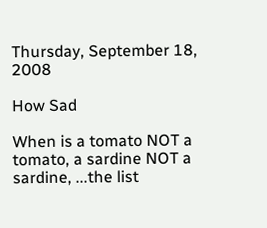Thursday, September 18, 2008

How Sad

When is a tomato NOT a tomato, a sardine NOT a sardine, ...the list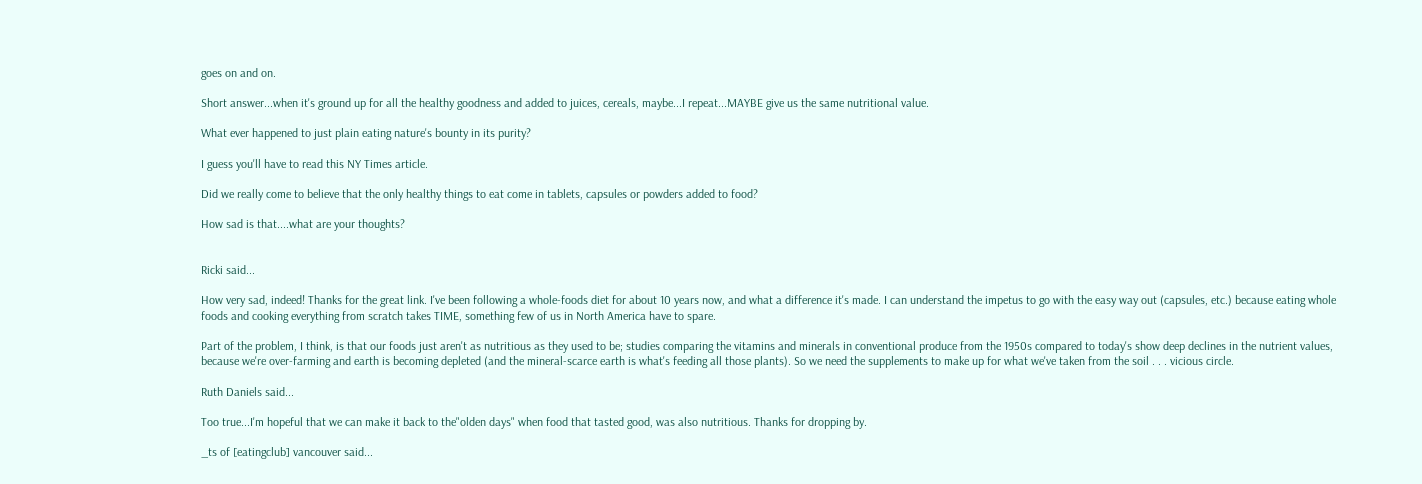goes on and on.

Short answer...when it's ground up for all the healthy goodness and added to juices, cereals, maybe...I repeat...MAYBE give us the same nutritional value.

What ever happened to just plain eating nature's bounty in its purity?

I guess you'll have to read this NY Times article.

Did we really come to believe that the only healthy things to eat come in tablets, capsules or powders added to food?

How sad is that....what are your thoughts?


Ricki said...

How very sad, indeed! Thanks for the great link. I've been following a whole-foods diet for about 10 years now, and what a difference it's made. I can understand the impetus to go with the easy way out (capsules, etc.) because eating whole foods and cooking everything from scratch takes TIME, something few of us in North America have to spare.

Part of the problem, I think, is that our foods just aren't as nutritious as they used to be; studies comparing the vitamins and minerals in conventional produce from the 1950s compared to today's show deep declines in the nutrient values, because we're over-farming and earth is becoming depleted (and the mineral-scarce earth is what's feeding all those plants). So we need the supplements to make up for what we've taken from the soil . . . vicious circle.

Ruth Daniels said...

Too true...I'm hopeful that we can make it back to the"olden days" when food that tasted good, was also nutritious. Thanks for dropping by.

_ts of [eatingclub] vancouver said...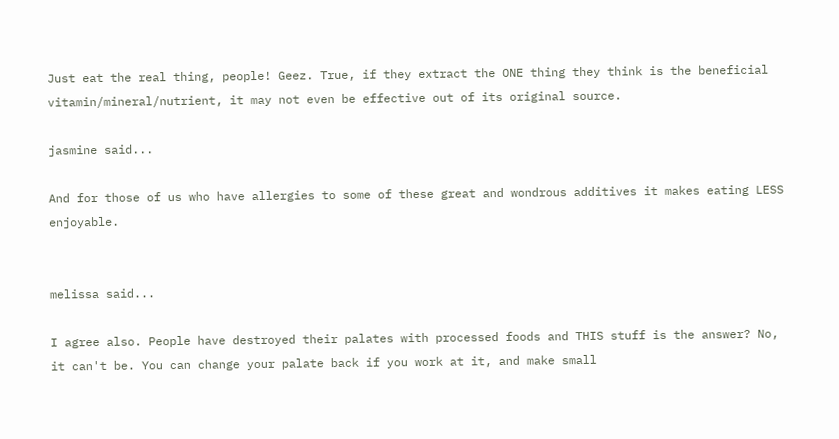Just eat the real thing, people! Geez. True, if they extract the ONE thing they think is the beneficial vitamin/mineral/nutrient, it may not even be effective out of its original source.

jasmine said...

And for those of us who have allergies to some of these great and wondrous additives it makes eating LESS enjoyable.


melissa said...

I agree also. People have destroyed their palates with processed foods and THIS stuff is the answer? No, it can't be. You can change your palate back if you work at it, and make small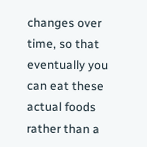changes over time, so that eventually you can eat these actual foods rather than a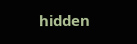hidden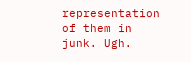representation of them in junk. Ugh.